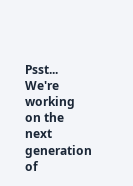Psst... We're working on the next generation of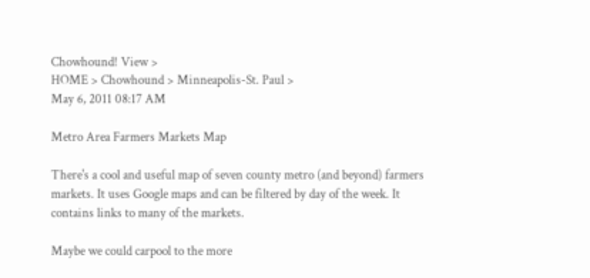Chowhound! View >
HOME > Chowhound > Minneapolis-St. Paul >
May 6, 2011 08:17 AM

Metro Area Farmers Markets Map

There's a cool and useful map of seven county metro (and beyond) farmers markets. It uses Google maps and can be filtered by day of the week. It contains links to many of the markets.

Maybe we could carpool to the more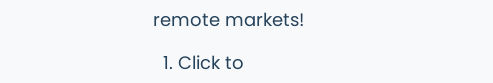remote markets!

  1. Click to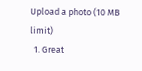Upload a photo (10 MB limit)
  1. Great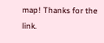map! Thanks for the link.